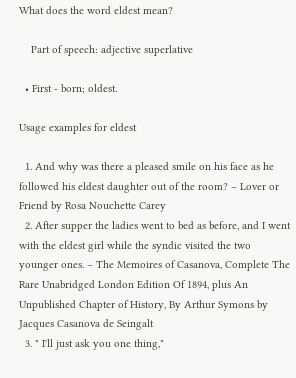What does the word eldest mean?

    Part of speech: adjective superlative

  • First - born; oldest.

Usage examples for eldest

  1. And why was there a pleased smile on his face as he followed his eldest daughter out of the room? – Lover or Friend by Rosa Nouchette Carey
  2. After supper the ladies went to bed as before, and I went with the eldest girl while the syndic visited the two younger ones. – The Memoires of Casanova, Complete The Rare Unabridged London Edition Of 1894, plus An Unpublished Chapter of History, By Arthur Symons by Jacques Casanova de Seingalt
  3. " I'll just ask you one thing,"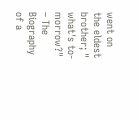went on the eldest brother; " what's to- morrow?" – The Biography of a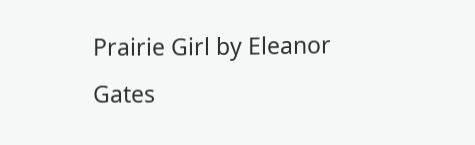Prairie Girl by Eleanor Gates